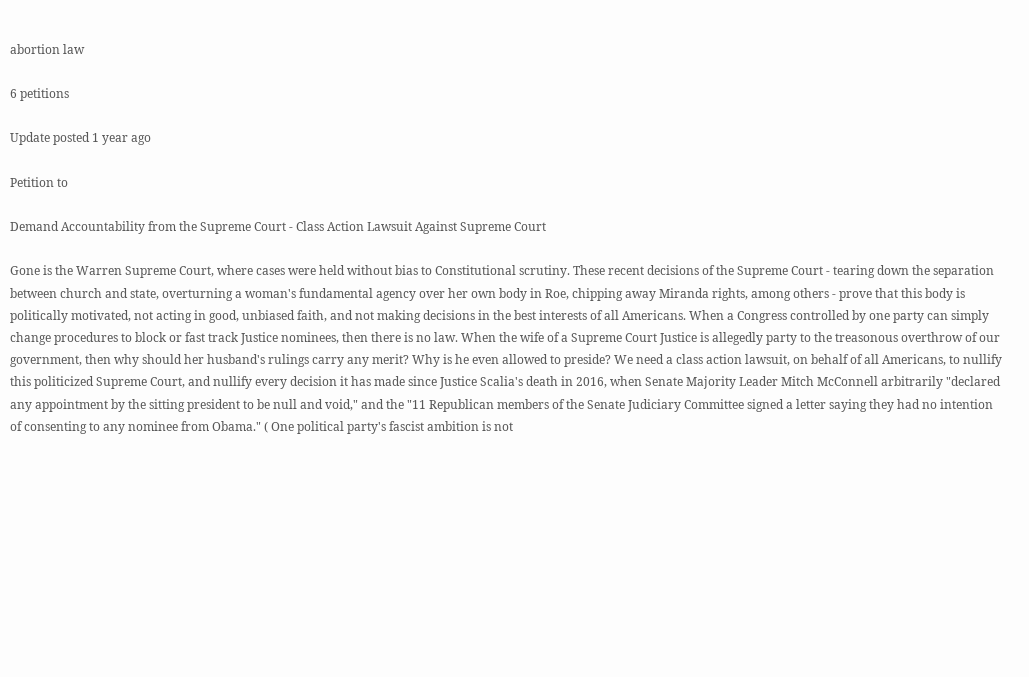abortion law

6 petitions

Update posted 1 year ago

Petition to

Demand Accountability from the Supreme Court - Class Action Lawsuit Against Supreme Court

Gone is the Warren Supreme Court, where cases were held without bias to Constitutional scrutiny. These recent decisions of the Supreme Court - tearing down the separation between church and state, overturning a woman's fundamental agency over her own body in Roe, chipping away Miranda rights, among others - prove that this body is politically motivated, not acting in good, unbiased faith, and not making decisions in the best interests of all Americans. When a Congress controlled by one party can simply change procedures to block or fast track Justice nominees, then there is no law. When the wife of a Supreme Court Justice is allegedly party to the treasonous overthrow of our government, then why should her husband's rulings carry any merit? Why is he even allowed to preside? We need a class action lawsuit, on behalf of all Americans, to nullify this politicized Supreme Court, and nullify every decision it has made since Justice Scalia's death in 2016, when Senate Majority Leader Mitch McConnell arbitrarily "declared any appointment by the sitting president to be null and void," and the "11 Republican members of the Senate Judiciary Committee signed a letter saying they had no intention of consenting to any nominee from Obama." ( One political party's fascist ambition is not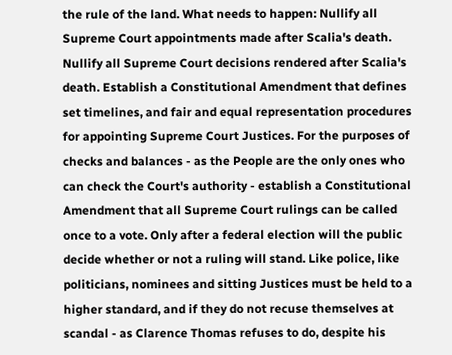the rule of the land. What needs to happen: Nullify all Supreme Court appointments made after Scalia's death. Nullify all Supreme Court decisions rendered after Scalia's death. Establish a Constitutional Amendment that defines set timelines, and fair and equal representation procedures for appointing Supreme Court Justices. For the purposes of checks and balances - as the People are the only ones who can check the Court's authority - establish a Constitutional Amendment that all Supreme Court rulings can be called once to a vote. Only after a federal election will the public decide whether or not a ruling will stand. Like police, like politicians, nominees and sitting Justices must be held to a higher standard, and if they do not recuse themselves at scandal - as Clarence Thomas refuses to do, despite his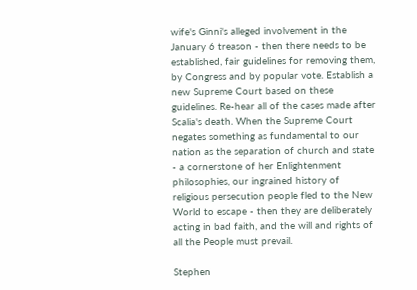wife's Ginni's alleged involvement in the January 6 treason - then there needs to be established, fair guidelines for removing them, by Congress and by popular vote. Establish a new Supreme Court based on these guidelines. Re-hear all of the cases made after Scalia's death. When the Supreme Court negates something as fundamental to our nation as the separation of church and state - a cornerstone of her Enlightenment philosophies, our ingrained history of religious persecution people fled to the New World to escape - then they are deliberately acting in bad faith, and the will and rights of all the People must prevail.

Stephen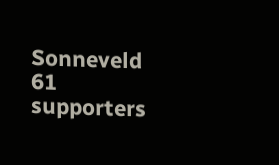Sonneveld
61 supporters